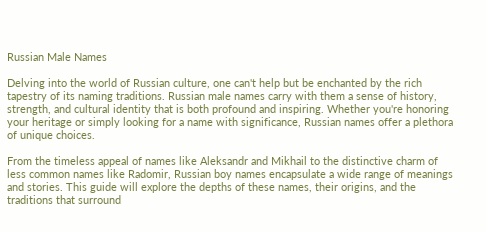Russian Male Names

Delving into the world of Russian culture, one can't help but be enchanted by the rich tapestry of its naming traditions. Russian male names carry with them a sense of history, strength, and cultural identity that is both profound and inspiring. Whether you're honoring your heritage or simply looking for a name with significance, Russian names offer a plethora of unique choices.

From the timeless appeal of names like Aleksandr and Mikhail to the distinctive charm of less common names like Radomir, Russian boy names encapsulate a wide range of meanings and stories. This guide will explore the depths of these names, their origins, and the traditions that surround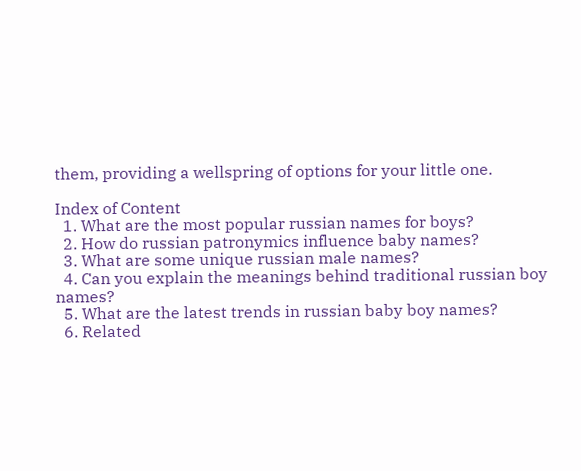them, providing a wellspring of options for your little one.

Index of Content
  1. What are the most popular russian names for boys?
  2. How do russian patronymics influence baby names?
  3. What are some unique russian male names?
  4. Can you explain the meanings behind traditional russian boy names?
  5. What are the latest trends in russian baby boy names?
  6. Related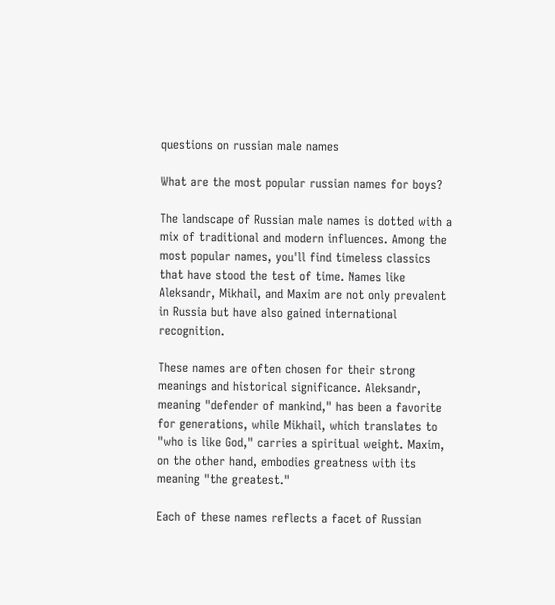questions on russian male names

What are the most popular russian names for boys?

The landscape of Russian male names is dotted with a mix of traditional and modern influences. Among the most popular names, you'll find timeless classics that have stood the test of time. Names like Aleksandr, Mikhail, and Maxim are not only prevalent in Russia but have also gained international recognition.

These names are often chosen for their strong meanings and historical significance. Aleksandr, meaning "defender of mankind," has been a favorite for generations, while Mikhail, which translates to "who is like God," carries a spiritual weight. Maxim, on the other hand, embodies greatness with its meaning "the greatest."

Each of these names reflects a facet of Russian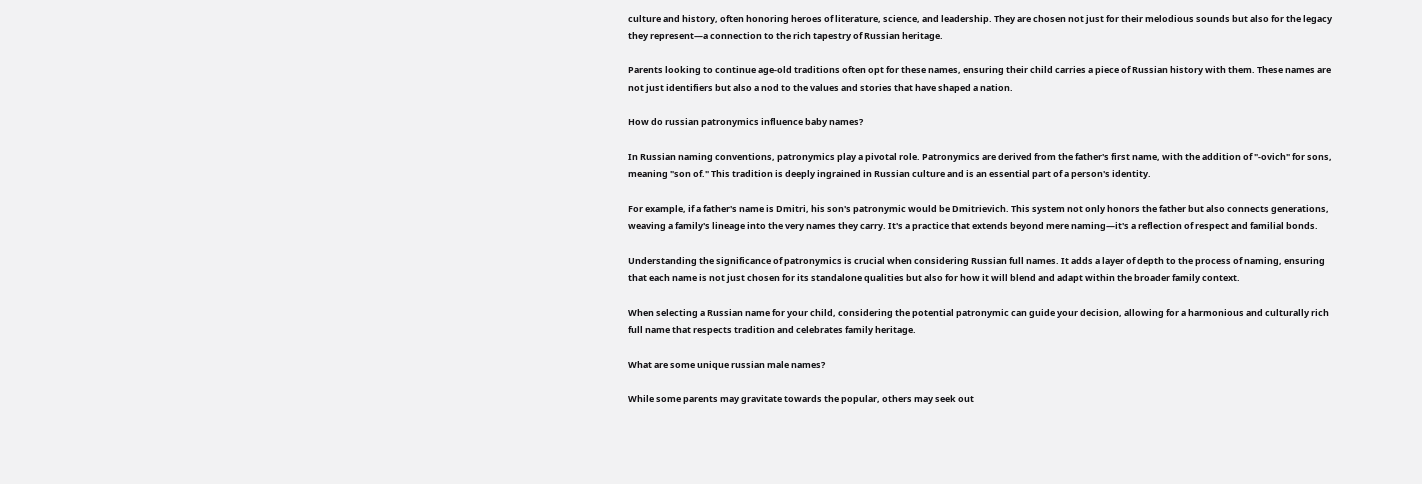culture and history, often honoring heroes of literature, science, and leadership. They are chosen not just for their melodious sounds but also for the legacy they represent—a connection to the rich tapestry of Russian heritage.

Parents looking to continue age-old traditions often opt for these names, ensuring their child carries a piece of Russian history with them. These names are not just identifiers but also a nod to the values and stories that have shaped a nation.

How do russian patronymics influence baby names?

In Russian naming conventions, patronymics play a pivotal role. Patronymics are derived from the father's first name, with the addition of "-ovich" for sons, meaning "son of." This tradition is deeply ingrained in Russian culture and is an essential part of a person's identity.

For example, if a father's name is Dmitri, his son's patronymic would be Dmitrievich. This system not only honors the father but also connects generations, weaving a family's lineage into the very names they carry. It's a practice that extends beyond mere naming—it's a reflection of respect and familial bonds.

Understanding the significance of patronymics is crucial when considering Russian full names. It adds a layer of depth to the process of naming, ensuring that each name is not just chosen for its standalone qualities but also for how it will blend and adapt within the broader family context.

When selecting a Russian name for your child, considering the potential patronymic can guide your decision, allowing for a harmonious and culturally rich full name that respects tradition and celebrates family heritage.

What are some unique russian male names?

While some parents may gravitate towards the popular, others may seek out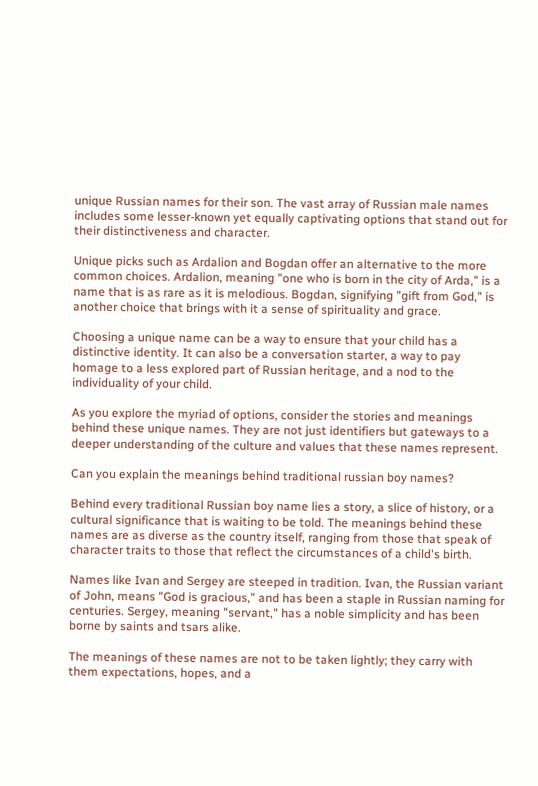unique Russian names for their son. The vast array of Russian male names includes some lesser-known yet equally captivating options that stand out for their distinctiveness and character.

Unique picks such as Ardalion and Bogdan offer an alternative to the more common choices. Ardalion, meaning "one who is born in the city of Arda," is a name that is as rare as it is melodious. Bogdan, signifying "gift from God," is another choice that brings with it a sense of spirituality and grace.

Choosing a unique name can be a way to ensure that your child has a distinctive identity. It can also be a conversation starter, a way to pay homage to a less explored part of Russian heritage, and a nod to the individuality of your child.

As you explore the myriad of options, consider the stories and meanings behind these unique names. They are not just identifiers but gateways to a deeper understanding of the culture and values that these names represent.

Can you explain the meanings behind traditional russian boy names?

Behind every traditional Russian boy name lies a story, a slice of history, or a cultural significance that is waiting to be told. The meanings behind these names are as diverse as the country itself, ranging from those that speak of character traits to those that reflect the circumstances of a child's birth.

Names like Ivan and Sergey are steeped in tradition. Ivan, the Russian variant of John, means "God is gracious," and has been a staple in Russian naming for centuries. Sergey, meaning "servant," has a noble simplicity and has been borne by saints and tsars alike.

The meanings of these names are not to be taken lightly; they carry with them expectations, hopes, and a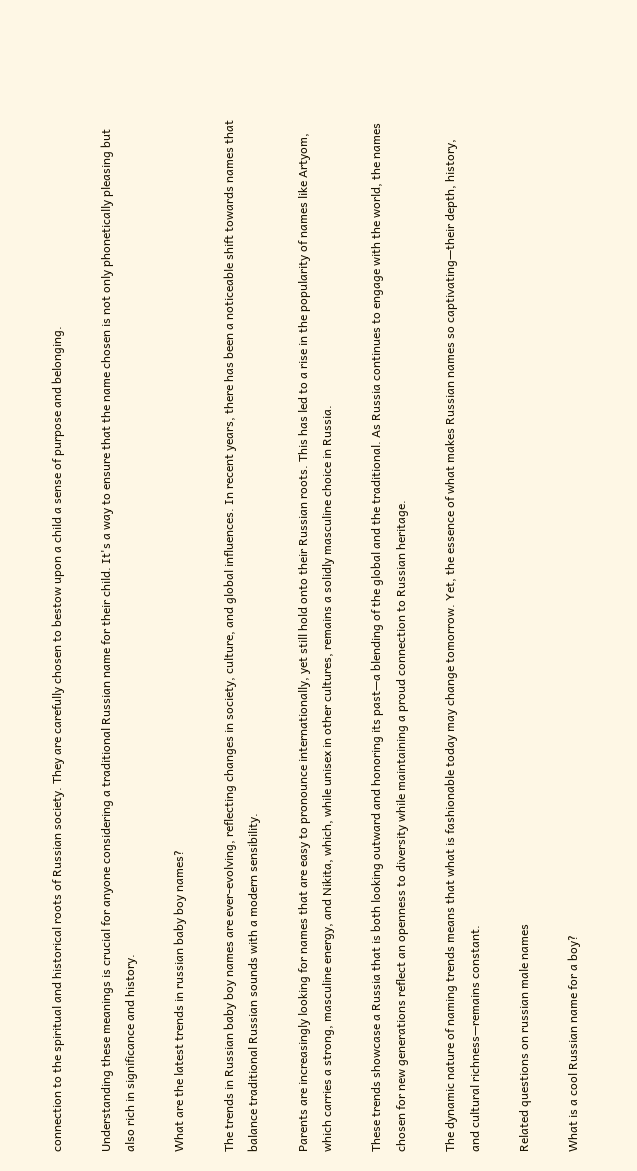connection to the spiritual and historical roots of Russian society. They are carefully chosen to bestow upon a child a sense of purpose and belonging.

Understanding these meanings is crucial for anyone considering a traditional Russian name for their child. It's a way to ensure that the name chosen is not only phonetically pleasing but also rich in significance and history.

What are the latest trends in russian baby boy names?

The trends in Russian baby boy names are ever-evolving, reflecting changes in society, culture, and global influences. In recent years, there has been a noticeable shift towards names that balance traditional Russian sounds with a modern sensibility.

Parents are increasingly looking for names that are easy to pronounce internationally, yet still hold onto their Russian roots. This has led to a rise in the popularity of names like Artyom, which carries a strong, masculine energy, and Nikita, which, while unisex in other cultures, remains a solidly masculine choice in Russia.

These trends showcase a Russia that is both looking outward and honoring its past—a blending of the global and the traditional. As Russia continues to engage with the world, the names chosen for new generations reflect an openness to diversity while maintaining a proud connection to Russian heritage.

The dynamic nature of naming trends means that what is fashionable today may change tomorrow. Yet, the essence of what makes Russian names so captivating—their depth, history, and cultural richness—remains constant.

Related questions on russian male names

What is a cool Russian name for a boy?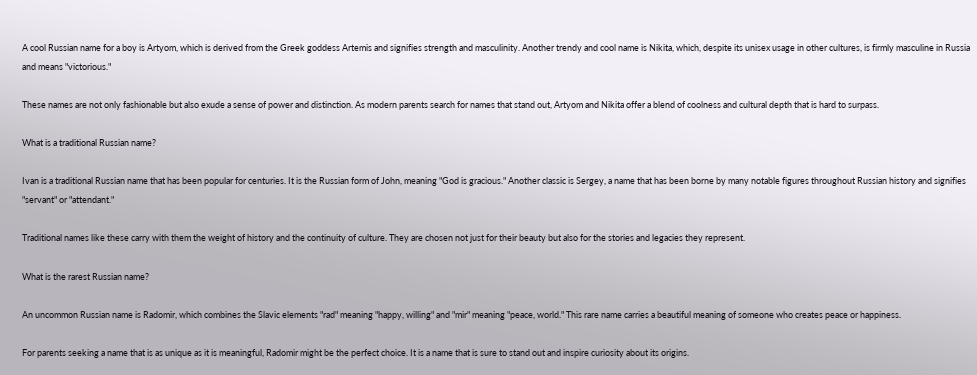A cool Russian name for a boy is Artyom, which is derived from the Greek goddess Artemis and signifies strength and masculinity. Another trendy and cool name is Nikita, which, despite its unisex usage in other cultures, is firmly masculine in Russia and means "victorious."

These names are not only fashionable but also exude a sense of power and distinction. As modern parents search for names that stand out, Artyom and Nikita offer a blend of coolness and cultural depth that is hard to surpass.

What is a traditional Russian name?

Ivan is a traditional Russian name that has been popular for centuries. It is the Russian form of John, meaning "God is gracious." Another classic is Sergey, a name that has been borne by many notable figures throughout Russian history and signifies "servant" or "attendant."

Traditional names like these carry with them the weight of history and the continuity of culture. They are chosen not just for their beauty but also for the stories and legacies they represent.

What is the rarest Russian name?

An uncommon Russian name is Radomir, which combines the Slavic elements "rad" meaning "happy, willing" and "mir" meaning "peace, world." This rare name carries a beautiful meaning of someone who creates peace or happiness.

For parents seeking a name that is as unique as it is meaningful, Radomir might be the perfect choice. It is a name that is sure to stand out and inspire curiosity about its origins.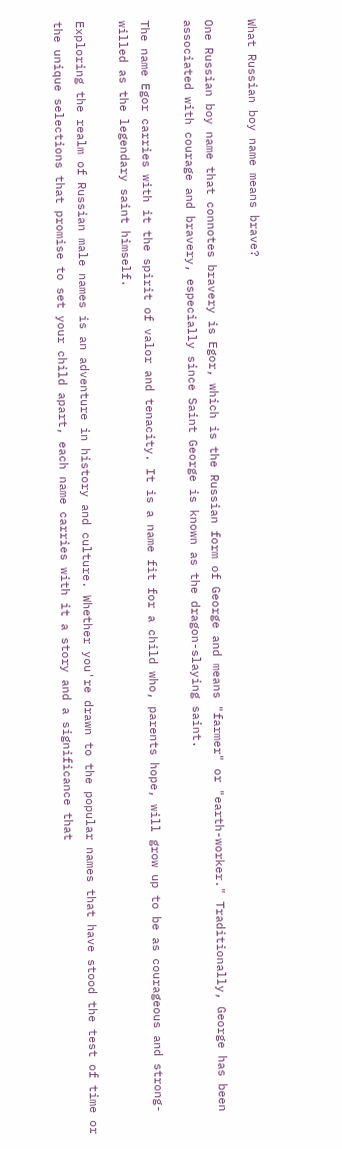What Russian boy name means brave?

One Russian boy name that connotes bravery is Egor, which is the Russian form of George and means "farmer" or "earth-worker." Traditionally, George has been associated with courage and bravery, especially since Saint George is known as the dragon-slaying saint.

The name Egor carries with it the spirit of valor and tenacity. It is a name fit for a child who, parents hope, will grow up to be as courageous and strong-willed as the legendary saint himself.

Exploring the realm of Russian male names is an adventure in history and culture. Whether you're drawn to the popular names that have stood the test of time or the unique selections that promise to set your child apart, each name carries with it a story and a significance that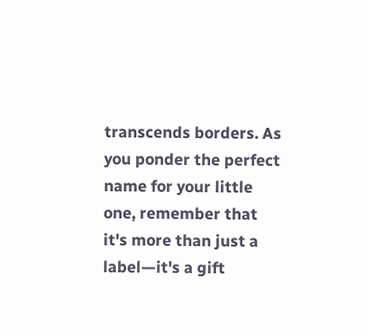transcends borders. As you ponder the perfect name for your little one, remember that it's more than just a label—it's a gift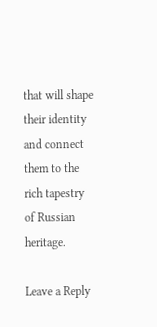that will shape their identity and connect them to the rich tapestry of Russian heritage.

Leave a Reply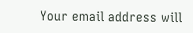Your email address will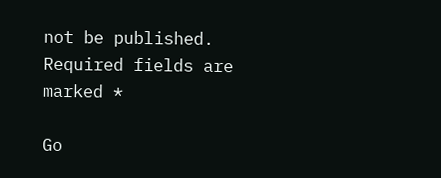not be published. Required fields are marked *

Go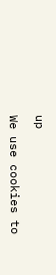up

We use cookies to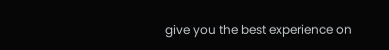give you the best experience on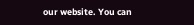our website. You can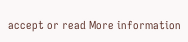accept or read More information